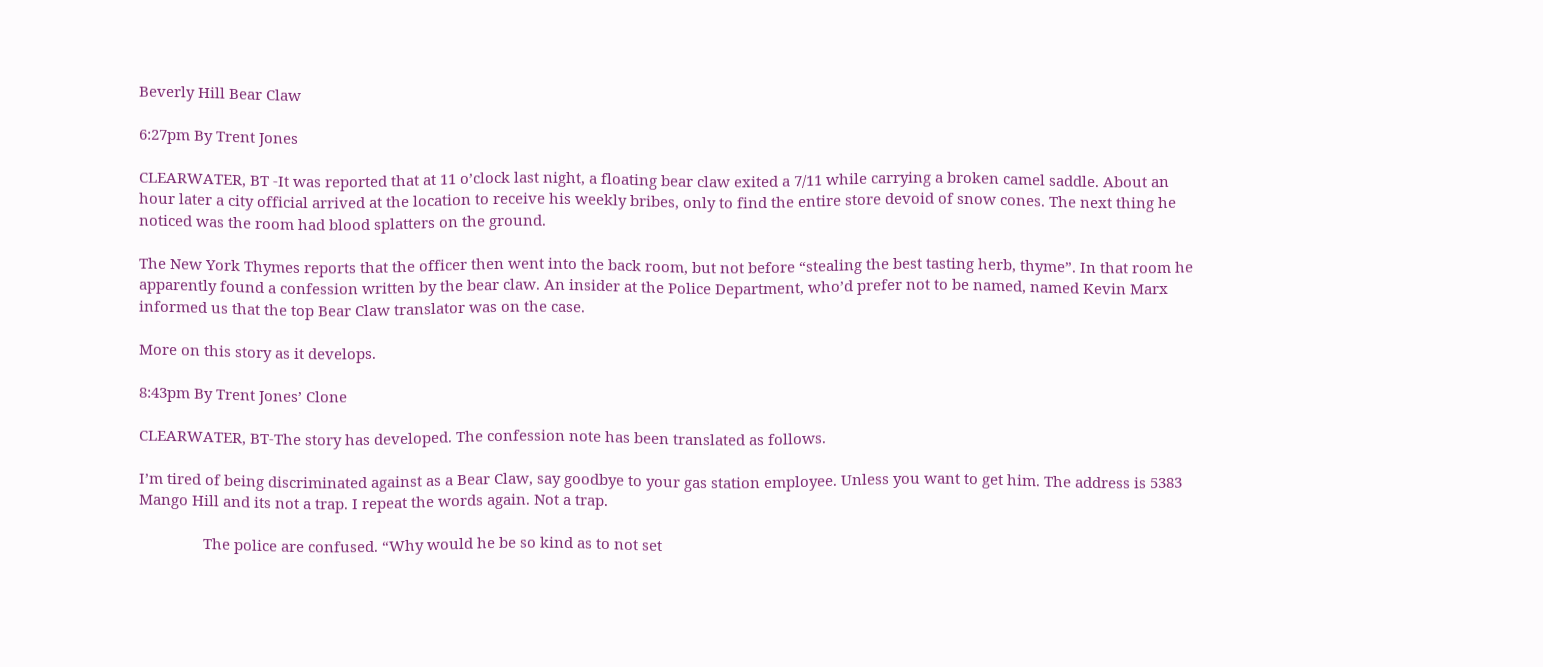Beverly Hill Bear Claw

6:27pm By Trent Jones

CLEARWATER, BT -It was reported that at 11 o’clock last night, a floating bear claw exited a 7/11 while carrying a broken camel saddle. About an hour later a city official arrived at the location to receive his weekly bribes, only to find the entire store devoid of snow cones. The next thing he noticed was the room had blood splatters on the ground.

The New York Thymes reports that the officer then went into the back room, but not before “stealing the best tasting herb, thyme”. In that room he apparently found a confession written by the bear claw. An insider at the Police Department, who’d prefer not to be named, named Kevin Marx informed us that the top Bear Claw translator was on the case.

More on this story as it develops.

8:43pm By Trent Jones’ Clone

CLEARWATER, BT-The story has developed. The confession note has been translated as follows.

I’m tired of being discriminated against as a Bear Claw, say goodbye to your gas station employee. Unless you want to get him. The address is 5383 Mango Hill and its not a trap. I repeat the words again. Not a trap.

                The police are confused. “Why would he be so kind as to not set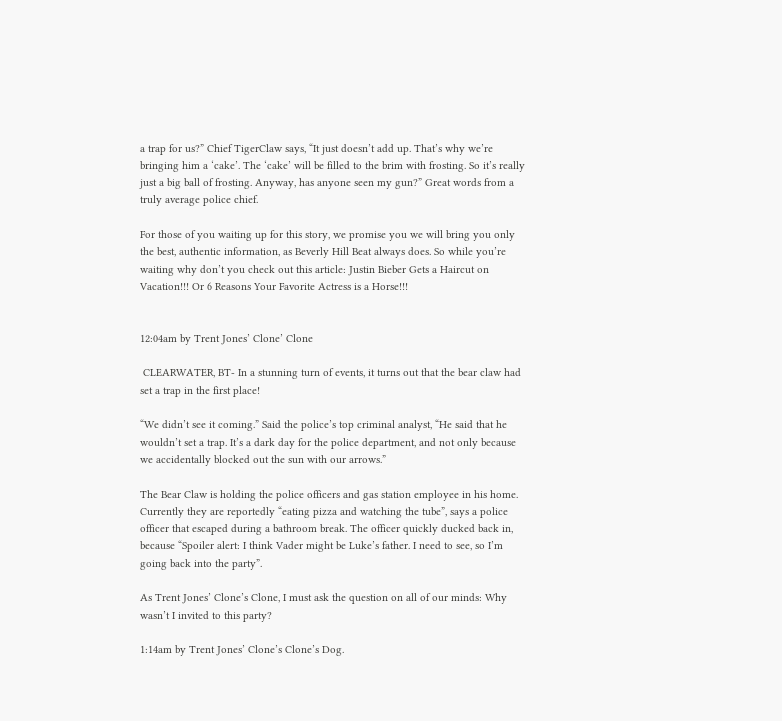a trap for us?” Chief TigerClaw says, “It just doesn’t add up. That’s why we’re bringing him a ‘cake’. The ‘cake’ will be filled to the brim with frosting. So it’s really just a big ball of frosting. Anyway, has anyone seen my gun?” Great words from a truly average police chief.

For those of you waiting up for this story, we promise you we will bring you only the best, authentic information, as Beverly Hill Beat always does. So while you’re waiting why don’t you check out this article: Justin Bieber Gets a Haircut on Vacation!!! Or 6 Reasons Your Favorite Actress is a Horse!!!


12:04am by Trent Jones’ Clone’ Clone

 CLEARWATER, BT- In a stunning turn of events, it turns out that the bear claw had set a trap in the first place!

“We didn’t see it coming.” Said the police’s top criminal analyst, “He said that he wouldn’t set a trap. It’s a dark day for the police department, and not only because we accidentally blocked out the sun with our arrows.”

The Bear Claw is holding the police officers and gas station employee in his home. Currently they are reportedly “eating pizza and watching the tube”, says a police officer that escaped during a bathroom break. The officer quickly ducked back in, because “Spoiler alert: I think Vader might be Luke’s father. I need to see, so I’m going back into the party”.

As Trent Jones’ Clone’s Clone, I must ask the question on all of our minds: Why wasn’t I invited to this party?

1:14am by Trent Jones’ Clone’s Clone’s Dog.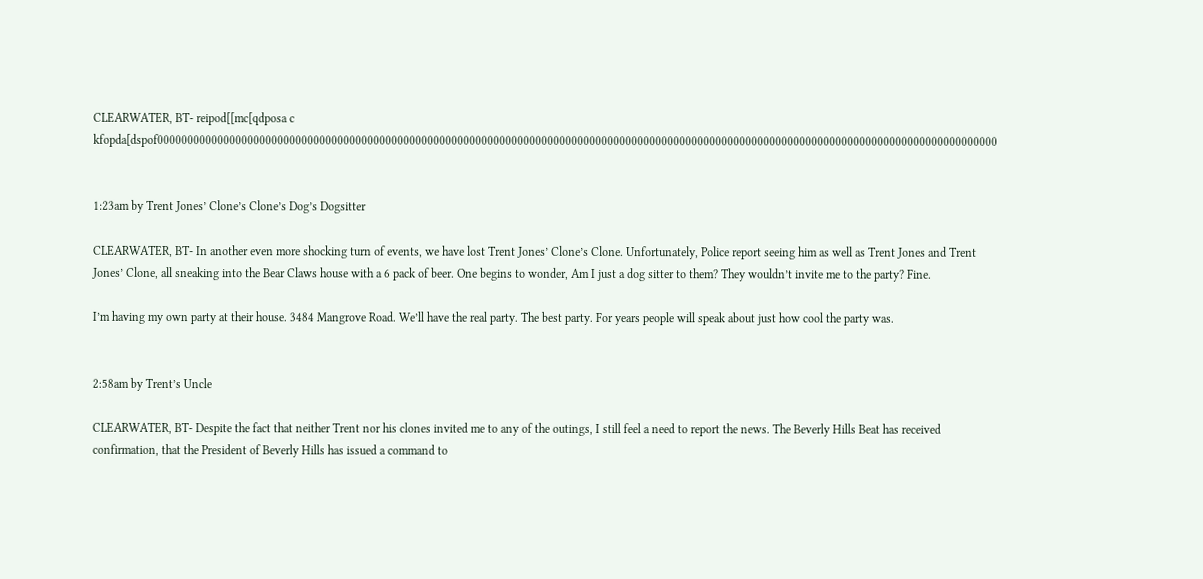CLEARWATER, BT- reipod[[mc[qdposa c               kfopda[dspof00000000000000000000000000000000000000000000000000000000000000000000000000000000000000000000000000000000000000000000000000000000000000000000


1:23am by Trent Jones’ Clone’s Clone’s Dog’s Dogsitter

CLEARWATER, BT- In another even more shocking turn of events, we have lost Trent Jones’ Clone’s Clone. Unfortunately, Police report seeing him as well as Trent Jones and Trent Jones’ Clone, all sneaking into the Bear Claws house with a 6 pack of beer. One begins to wonder, Am I just a dog sitter to them? They wouldn’t invite me to the party? Fine.

I’m having my own party at their house. 3484 Mangrove Road. We’ll have the real party. The best party. For years people will speak about just how cool the party was.


2:58am by Trent’s Uncle

CLEARWATER, BT- Despite the fact that neither Trent nor his clones invited me to any of the outings, I still feel a need to report the news. The Beverly Hills Beat has received confirmation, that the President of Beverly Hills has issued a command to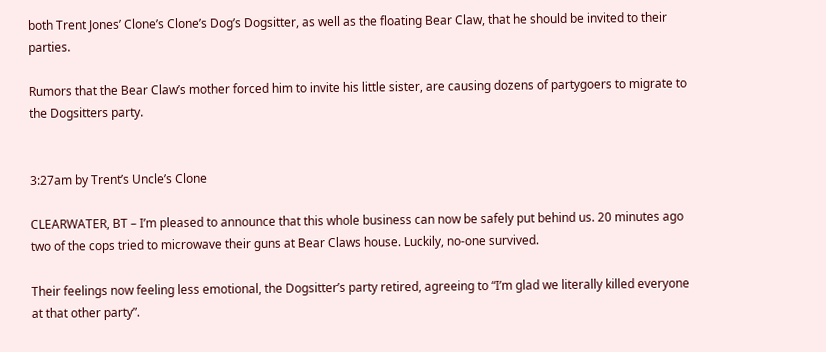both Trent Jones’ Clone’s Clone’s Dog’s Dogsitter, as well as the floating Bear Claw, that he should be invited to their parties.

Rumors that the Bear Claw’s mother forced him to invite his little sister, are causing dozens of partygoers to migrate to the Dogsitters party.


3:27am by Trent’s Uncle’s Clone

CLEARWATER, BT – I’m pleased to announce that this whole business can now be safely put behind us. 20 minutes ago two of the cops tried to microwave their guns at Bear Claws house. Luckily, no-one survived.

Their feelings now feeling less emotional, the Dogsitter’s party retired, agreeing to “I’m glad we literally killed everyone at that other party”.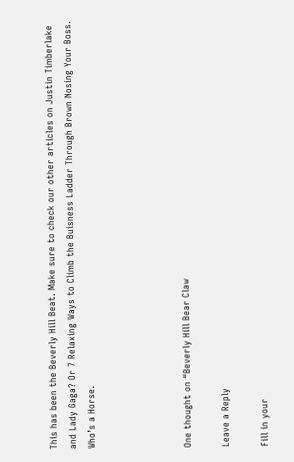This has been the Beverly Hill Beat. Make sure to check our other articles on Justin Timberlake and Lady Gaga? Or 7 Relaxing Ways to Climb the Buisness Ladder Through Brown Nosing Your Boss. Who’s a Horse.




One thought on “Beverly Hill Bear Claw

Leave a Reply

Fill in your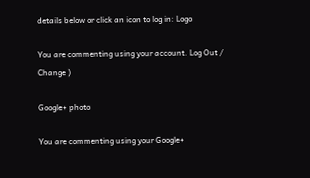details below or click an icon to log in: Logo

You are commenting using your account. Log Out /  Change )

Google+ photo

You are commenting using your Google+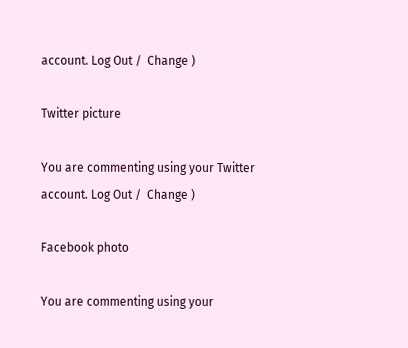account. Log Out /  Change )

Twitter picture

You are commenting using your Twitter account. Log Out /  Change )

Facebook photo

You are commenting using your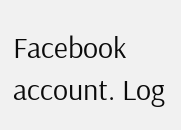Facebook account. Log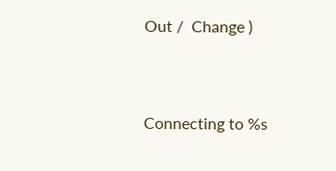Out /  Change )


Connecting to %s